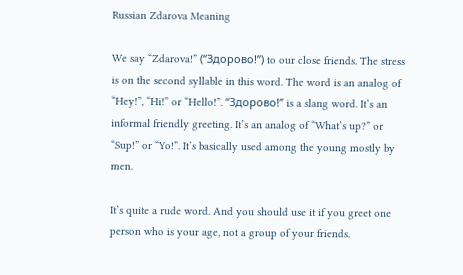Russian Zdarova Meaning

We say “Zdarova!” (“Здорово!”) to our close friends. The stress is on the second syllable in this word. The word is an analog of “Hey!”, “Hi!” or “Hello!”. “Здорово!” is a slang word. It’s an informal friendly greeting. It’s an analog of “What’s up?” or “Sup!” or “Yo!”. It’s basically used among the young mostly by men.

It’s quite a rude word. And you should use it if you greet one person who is your age, not a group of your friends.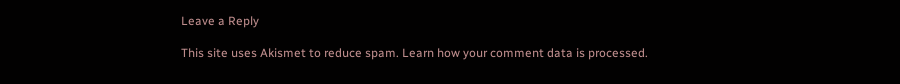Leave a Reply

This site uses Akismet to reduce spam. Learn how your comment data is processed.